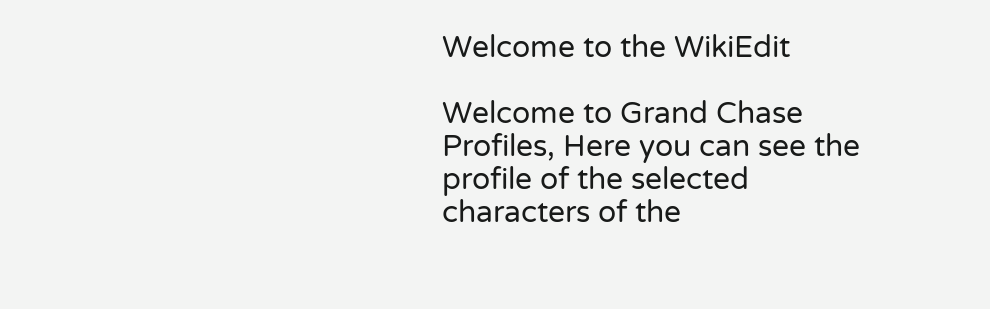Welcome to the WikiEdit

Welcome to Grand Chase Profiles, Here you can see the profile of the selected characters of the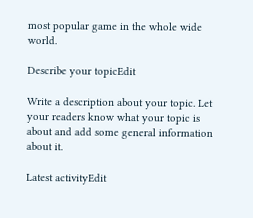most popular game in the whole wide world.

Describe your topicEdit

Write a description about your topic. Let your readers know what your topic is about and add some general information about it.

Latest activityEdit